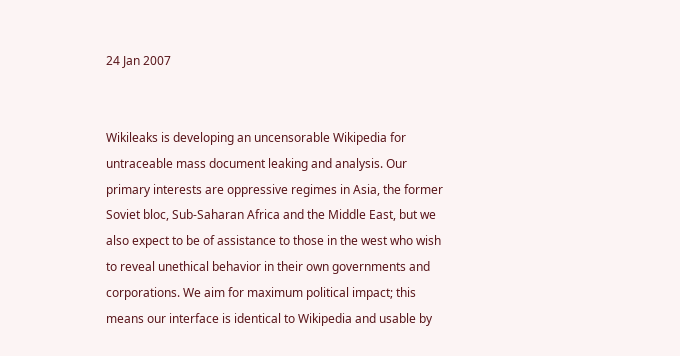24 Jan 2007


Wikileaks is developing an uncensorable Wikipedia for untraceable mass document leaking and analysis. Our primary interests are oppressive regimes in Asia, the former Soviet bloc, Sub-Saharan Africa and the Middle East, but we also expect to be of assistance to those in the west who wish to reveal unethical behavior in their own governments and corporations. We aim for maximum political impact; this means our interface is identical to Wikipedia and usable by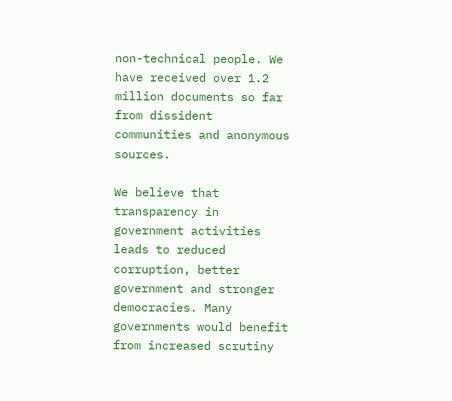non-technical people. We have received over 1.2 million documents so far from dissident communities and anonymous sources.

We believe that transparency in government activities leads to reduced corruption, better government and stronger democracies. Many governments would benefit from increased scrutiny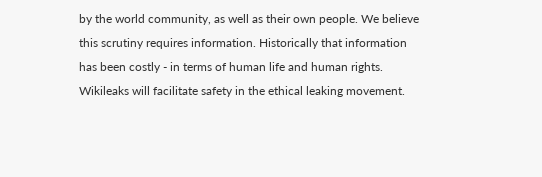by the world community, as well as their own people. We believe this scrutiny requires information. Historically that information has been costly - in terms of human life and human rights. Wikileaks will facilitate safety in the ethical leaking movement.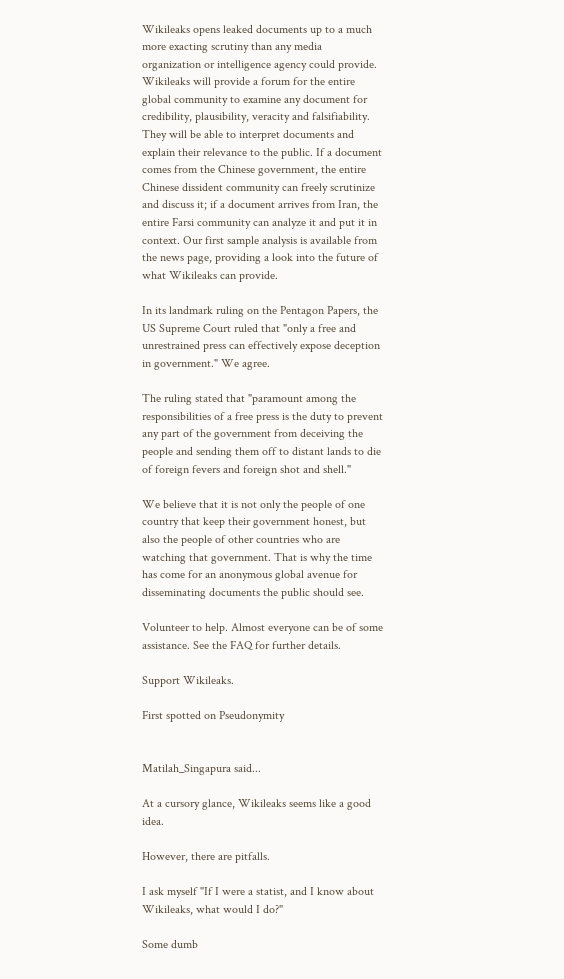Wikileaks opens leaked documents up to a much more exacting scrutiny than any media organization or intelligence agency could provide. Wikileaks will provide a forum for the entire global community to examine any document for credibility, plausibility, veracity and falsifiability. They will be able to interpret documents and explain their relevance to the public. If a document comes from the Chinese government, the entire Chinese dissident community can freely scrutinize and discuss it; if a document arrives from Iran, the entire Farsi community can analyze it and put it in context. Our first sample analysis is available from the news page, providing a look into the future of what Wikileaks can provide.

In its landmark ruling on the Pentagon Papers, the US Supreme Court ruled that "only a free and unrestrained press can effectively expose deception in government." We agree.

The ruling stated that "paramount among the responsibilities of a free press is the duty to prevent any part of the government from deceiving the people and sending them off to distant lands to die of foreign fevers and foreign shot and shell."

We believe that it is not only the people of one country that keep their government honest, but also the people of other countries who are watching that government. That is why the time has come for an anonymous global avenue for disseminating documents the public should see.

Volunteer to help. Almost everyone can be of some assistance. See the FAQ for further details.

Support Wikileaks.

First spotted on Pseudonymity


Matilah_Singapura said...

At a cursory glance, Wikileaks seems like a good idea.

However, there are pitfalls.

I ask myself "If I were a statist, and I know about Wikileaks, what would I do?"

Some dumb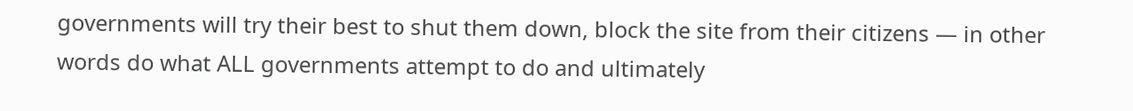governments will try their best to shut them down, block the site from their citizens — in other words do what ALL governments attempt to do and ultimately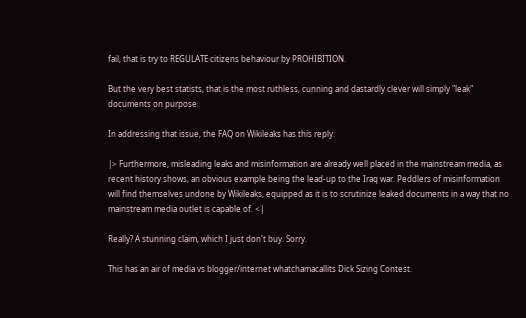fail, that is try to REGULATE citizens behaviour by PROHIBITION.

But the very best statists, that is the most ruthless, cunning and dastardly clever will simply "leak" documents on purpose.

In addressing that issue, the FAQ on Wikileaks has this reply:

|> Furthermore, misleading leaks and misinformation are already well placed in the mainstream media, as recent history shows, an obvious example being the lead-up to the Iraq war. Peddlers of misinformation will find themselves undone by Wikileaks, equipped as it is to scrutinize leaked documents in a way that no mainstream media outlet is capable of. <|

Really? A stunning claim, which I just don't buy. Sorry.

This has an air of media vs blogger/internet whatchamacallits Dick Sizing Contest.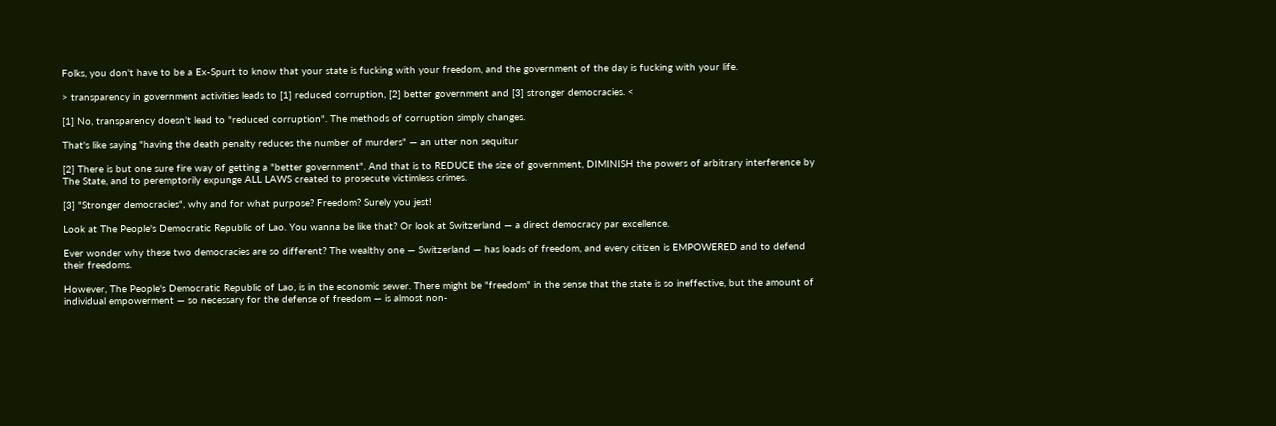Folks, you don't have to be a Ex-Spurt to know that your state is fucking with your freedom, and the government of the day is fucking with your life.

> transparency in government activities leads to [1] reduced corruption, [2] better government and [3] stronger democracies. <

[1] No, transparency doesn't lead to "reduced corruption". The methods of corruption simply changes.

That's like saying "having the death penalty reduces the number of murders" — an utter non sequitur

[2] There is but one sure fire way of getting a "better government". And that is to REDUCE the size of government, DIMINISH the powers of arbitrary interference by The State, and to peremptorily expunge ALL LAWS created to prosecute victimless crimes.

[3] "Stronger democracies", why and for what purpose? Freedom? Surely you jest!

Look at The People's Democratic Republic of Lao. You wanna be like that? Or look at Switzerland — a direct democracy par excellence.

Ever wonder why these two democracies are so different? The wealthy one — Switzerland — has loads of freedom, and every citizen is EMPOWERED and to defend their freedoms.

However, The People's Democratic Republic of Lao, is in the economic sewer. There might be "freedom" in the sense that the state is so ineffective, but the amount of individual empowerment — so necessary for the defense of freedom — is almost non-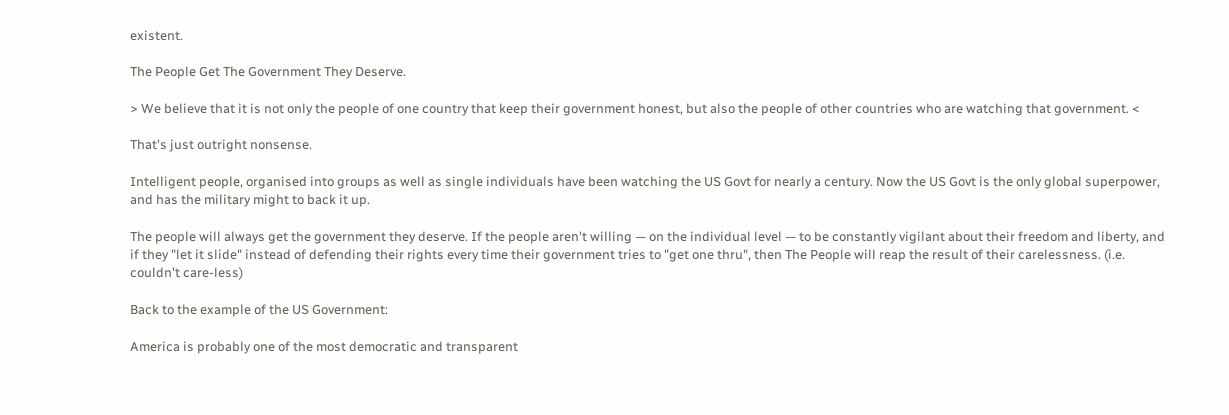existent.

The People Get The Government They Deserve.

> We believe that it is not only the people of one country that keep their government honest, but also the people of other countries who are watching that government. <

That's just outright nonsense.

Intelligent people, organised into groups as well as single individuals have been watching the US Govt for nearly a century. Now the US Govt is the only global superpower, and has the military might to back it up.

The people will always get the government they deserve. If the people aren't willing — on the individual level — to be constantly vigilant about their freedom and liberty, and if they "let it slide" instead of defending their rights every time their government tries to "get one thru", then The People will reap the result of their carelessness. (i.e. couldn't care-less)

Back to the example of the US Government:

America is probably one of the most democratic and transparent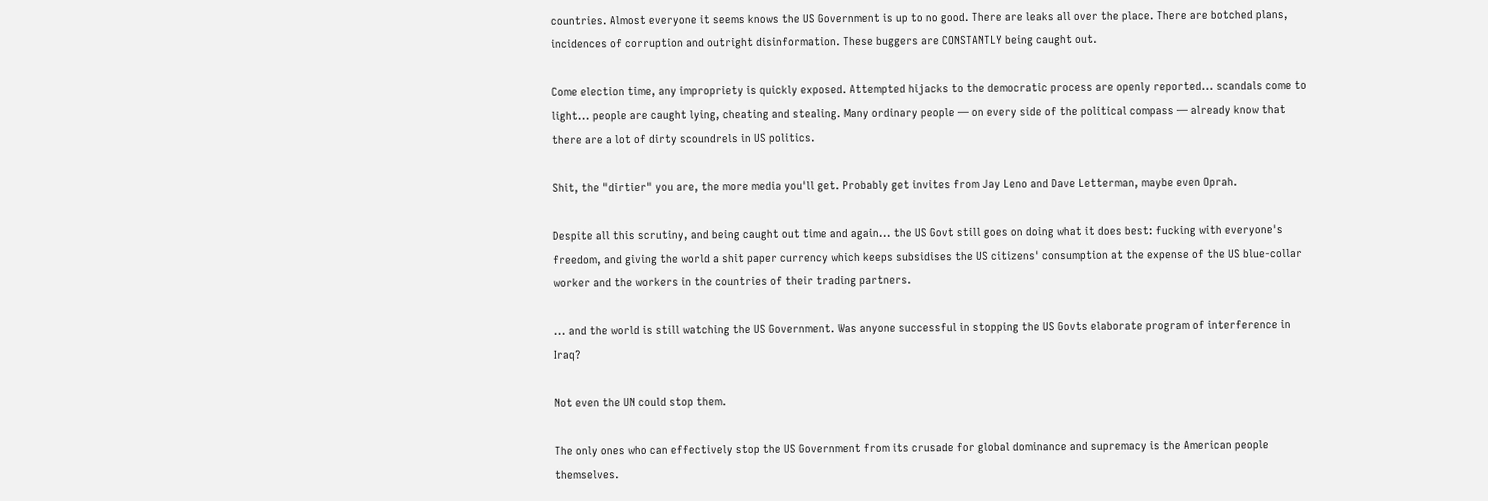countries. Almost everyone it seems knows the US Government is up to no good. There are leaks all over the place. There are botched plans, incidences of corruption and outright disinformation. These buggers are CONSTANTLY being caught out.

Come election time, any impropriety is quickly exposed. Attempted hijacks to the democratic process are openly reported... scandals come to light... people are caught lying, cheating and stealing. Many ordinary people — on every side of the political compass — already know that there are a lot of dirty scoundrels in US politics.

Shit, the "dirtier" you are, the more media you'll get. Probably get invites from Jay Leno and Dave Letterman, maybe even Oprah.

Despite all this scrutiny, and being caught out time and again... the US Govt still goes on doing what it does best: fucking with everyone's freedom, and giving the world a shit paper currency which keeps subsidises the US citizens' consumption at the expense of the US blue-collar worker and the workers in the countries of their trading partners.

... and the world is still watching the US Government. Was anyone successful in stopping the US Govts elaborate program of interference in Iraq?

Not even the UN could stop them.

The only ones who can effectively stop the US Government from its crusade for global dominance and supremacy is the American people themselves.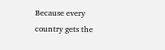Because every country gets the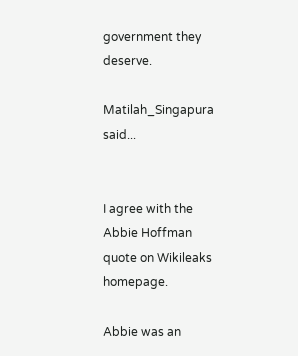government they deserve.

Matilah_Singapura said...


I agree with the Abbie Hoffman quote on Wikileaks homepage.

Abbie was an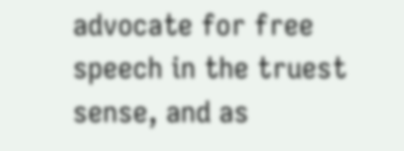advocate for free speech in the truest sense, and as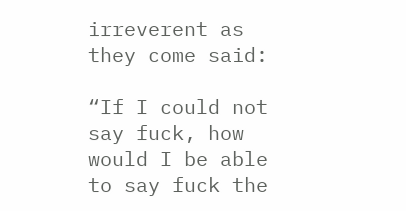irreverent as they come said:

“If I could not say fuck, how would I be able to say fuck the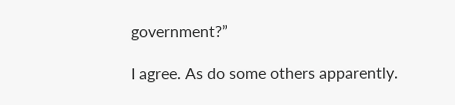government?”

I agree. As do some others apparently.